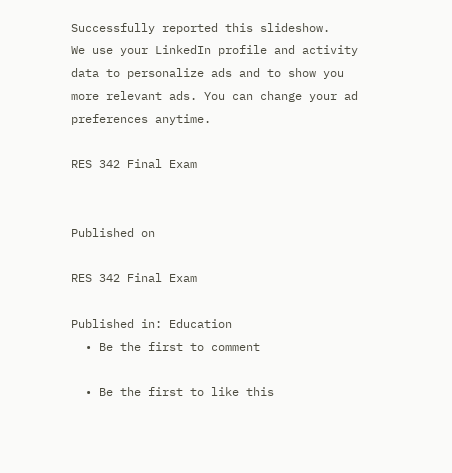Successfully reported this slideshow.
We use your LinkedIn profile and activity data to personalize ads and to show you more relevant ads. You can change your ad preferences anytime.

RES 342 Final Exam


Published on

RES 342 Final Exam

Published in: Education
  • Be the first to comment

  • Be the first to like this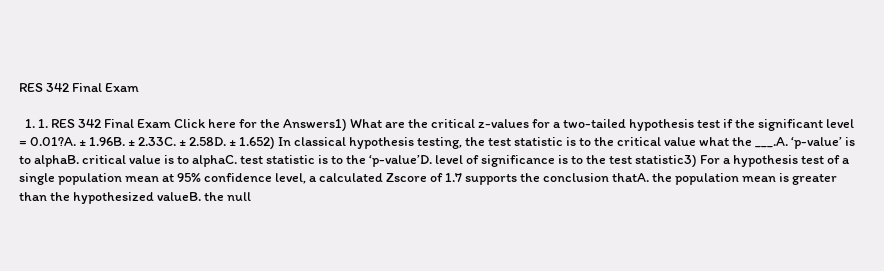RES 342 Final Exam

  1. 1. RES 342 Final Exam Click here for the Answers1) What are the critical z-values for a two-tailed hypothesis test if the significant level = 0.01?A. ± 1.96B. ± 2.33C. ± 2.58D. ± 1.652) In classical hypothesis testing, the test statistic is to the critical value what the ___.A. ‘p-value’ is to alphaB. critical value is to alphaC. test statistic is to the ‘p-value’D. level of significance is to the test statistic3) For a hypothesis test of a single population mean at 95% confidence level, a calculated Zscore of 1.7 supports the conclusion thatA. the population mean is greater than the hypothesized valueB. the null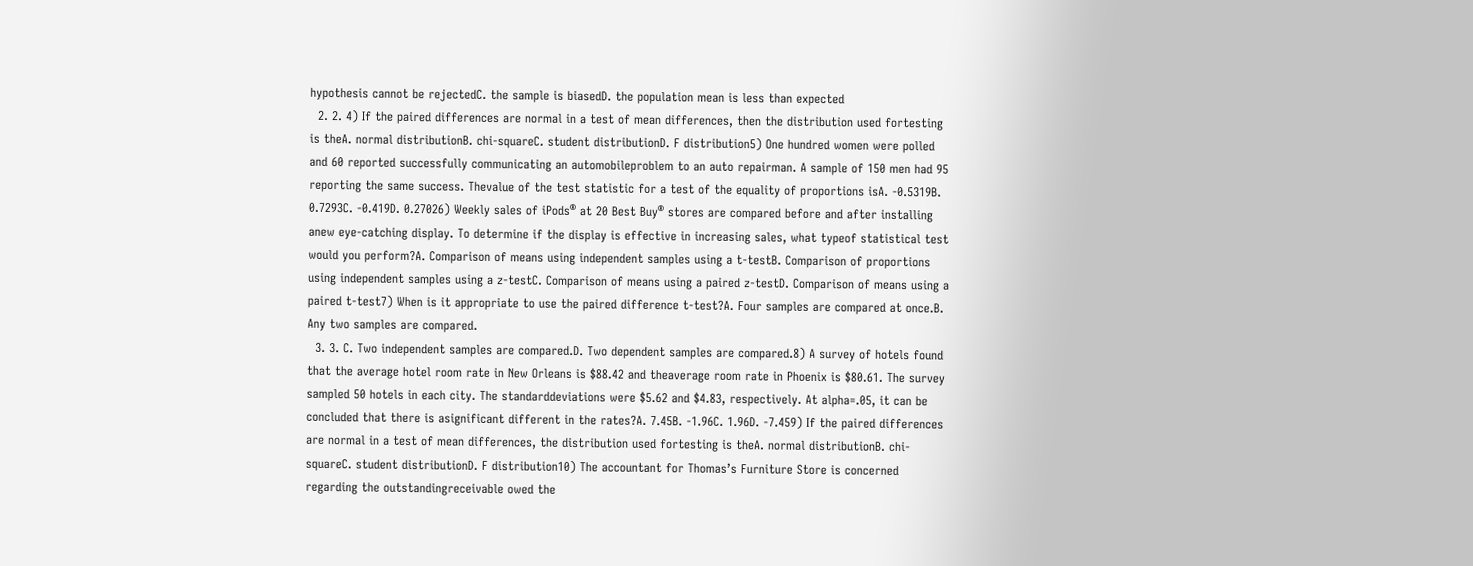hypothesis cannot be rejectedC. the sample is biasedD. the population mean is less than expected
  2. 2. 4) If the paired differences are normal in a test of mean differences, then the distribution used fortesting is theA. normal distributionB. chi-squareC. student distributionD. F distribution5) One hundred women were polled and 60 reported successfully communicating an automobileproblem to an auto repairman. A sample of 150 men had 95 reporting the same success. Thevalue of the test statistic for a test of the equality of proportions isA. -0.5319B. 0.7293C. -0.419D. 0.27026) Weekly sales of iPods® at 20 Best Buy® stores are compared before and after installing anew eye-catching display. To determine if the display is effective in increasing sales, what typeof statistical test would you perform?A. Comparison of means using independent samples using a t-testB. Comparison of proportions using independent samples using a z-testC. Comparison of means using a paired z-testD. Comparison of means using a paired t-test7) When is it appropriate to use the paired difference t-test?A. Four samples are compared at once.B. Any two samples are compared.
  3. 3. C. Two independent samples are compared.D. Two dependent samples are compared.8) A survey of hotels found that the average hotel room rate in New Orleans is $88.42 and theaverage room rate in Phoenix is $80.61. The survey sampled 50 hotels in each city. The standarddeviations were $5.62 and $4.83, respectively. At alpha=.05, it can be concluded that there is asignificant different in the rates?A. 7.45B. -1.96C. 1.96D. -7.459) If the paired differences are normal in a test of mean differences, the distribution used fortesting is theA. normal distributionB. chi-squareC. student distributionD. F distribution10) The accountant for Thomas’s Furniture Store is concerned regarding the outstandingreceivable owed the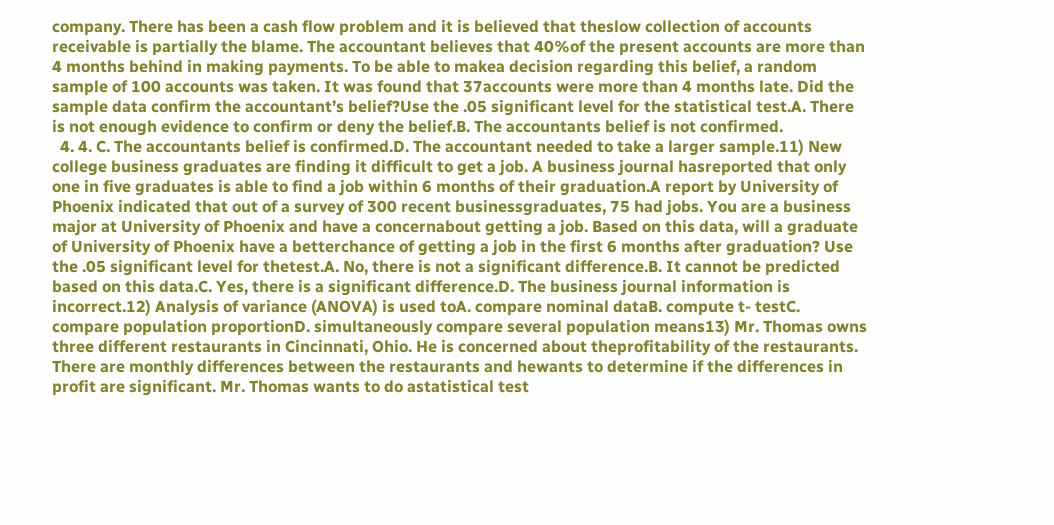company. There has been a cash flow problem and it is believed that theslow collection of accounts receivable is partially the blame. The accountant believes that 40%of the present accounts are more than 4 months behind in making payments. To be able to makea decision regarding this belief, a random sample of 100 accounts was taken. It was found that 37accounts were more than 4 months late. Did the sample data confirm the accountant’s belief?Use the .05 significant level for the statistical test.A. There is not enough evidence to confirm or deny the belief.B. The accountants belief is not confirmed.
  4. 4. C. The accountants belief is confirmed.D. The accountant needed to take a larger sample.11) New college business graduates are finding it difficult to get a job. A business journal hasreported that only one in five graduates is able to find a job within 6 months of their graduation.A report by University of Phoenix indicated that out of a survey of 300 recent businessgraduates, 75 had jobs. You are a business major at University of Phoenix and have a concernabout getting a job. Based on this data, will a graduate of University of Phoenix have a betterchance of getting a job in the first 6 months after graduation? Use the .05 significant level for thetest.A. No, there is not a significant difference.B. It cannot be predicted based on this data.C. Yes, there is a significant difference.D. The business journal information is incorrect.12) Analysis of variance (ANOVA) is used toA. compare nominal dataB. compute t- testC. compare population proportionD. simultaneously compare several population means13) Mr. Thomas owns three different restaurants in Cincinnati, Ohio. He is concerned about theprofitability of the restaurants. There are monthly differences between the restaurants and hewants to determine if the differences in profit are significant. Mr. Thomas wants to do astatistical test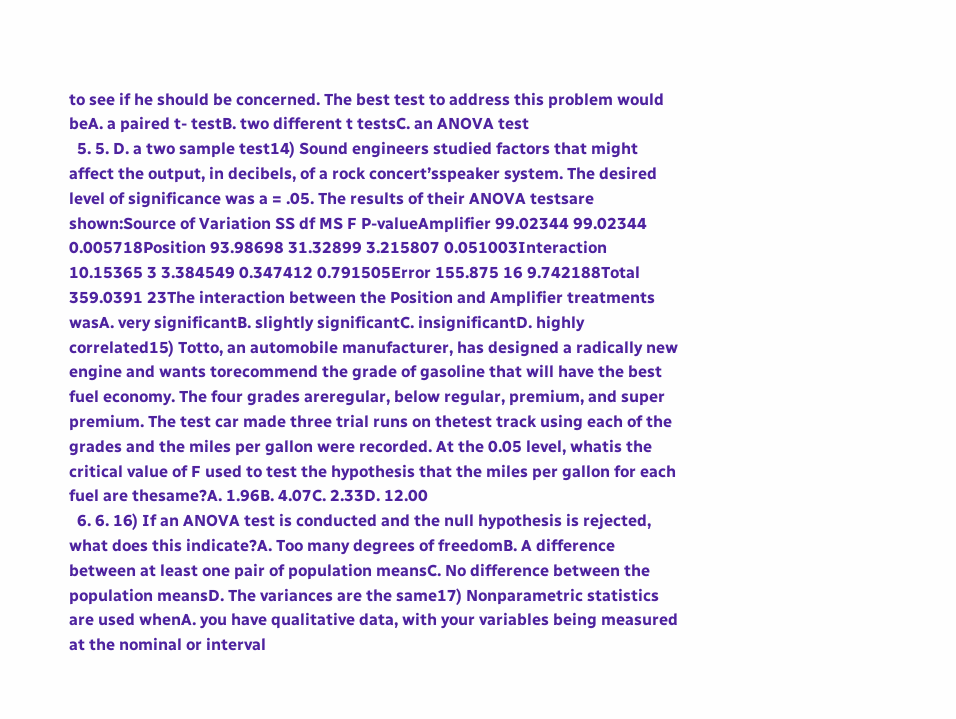to see if he should be concerned. The best test to address this problem would beA. a paired t- testB. two different t testsC. an ANOVA test
  5. 5. D. a two sample test14) Sound engineers studied factors that might affect the output, in decibels, of a rock concert’sspeaker system. The desired level of significance was a = .05. The results of their ANOVA testsare shown:Source of Variation SS df MS F P-valueAmplifier 99.02344 99.02344 0.005718Position 93.98698 31.32899 3.215807 0.051003Interaction 10.15365 3 3.384549 0.347412 0.791505Error 155.875 16 9.742188Total 359.0391 23The interaction between the Position and Amplifier treatments wasA. very significantB. slightly significantC. insignificantD. highly correlated15) Totto, an automobile manufacturer, has designed a radically new engine and wants torecommend the grade of gasoline that will have the best fuel economy. The four grades areregular, below regular, premium, and super premium. The test car made three trial runs on thetest track using each of the grades and the miles per gallon were recorded. At the 0.05 level, whatis the critical value of F used to test the hypothesis that the miles per gallon for each fuel are thesame?A. 1.96B. 4.07C. 2.33D. 12.00
  6. 6. 16) If an ANOVA test is conducted and the null hypothesis is rejected, what does this indicate?A. Too many degrees of freedomB. A difference between at least one pair of population meansC. No difference between the population meansD. The variances are the same17) Nonparametric statistics are used whenA. you have qualitative data, with your variables being measured at the nominal or interval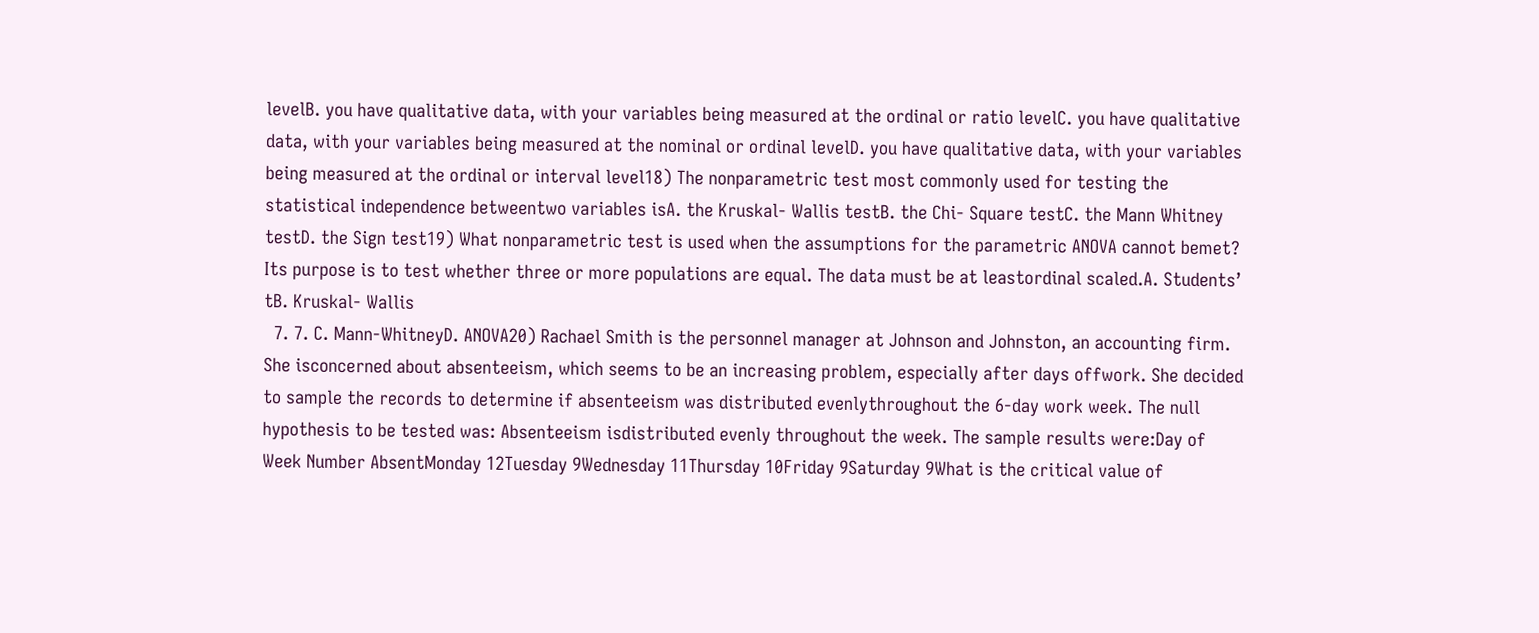levelB. you have qualitative data, with your variables being measured at the ordinal or ratio levelC. you have qualitative data, with your variables being measured at the nominal or ordinal levelD. you have qualitative data, with your variables being measured at the ordinal or interval level18) The nonparametric test most commonly used for testing the statistical independence betweentwo variables isA. the Kruskal- Wallis testB. the Chi- Square testC. the Mann Whitney testD. the Sign test19) What nonparametric test is used when the assumptions for the parametric ANOVA cannot bemet? Its purpose is to test whether three or more populations are equal. The data must be at leastordinal scaled.A. Students’ tB. Kruskal- Wallis
  7. 7. C. Mann-WhitneyD. ANOVA20) Rachael Smith is the personnel manager at Johnson and Johnston, an accounting firm. She isconcerned about absenteeism, which seems to be an increasing problem, especially after days offwork. She decided to sample the records to determine if absenteeism was distributed evenlythroughout the 6-day work week. The null hypothesis to be tested was: Absenteeism isdistributed evenly throughout the week. The sample results were:Day of Week Number AbsentMonday 12Tuesday 9Wednesday 11Thursday 10Friday 9Saturday 9What is the critical value of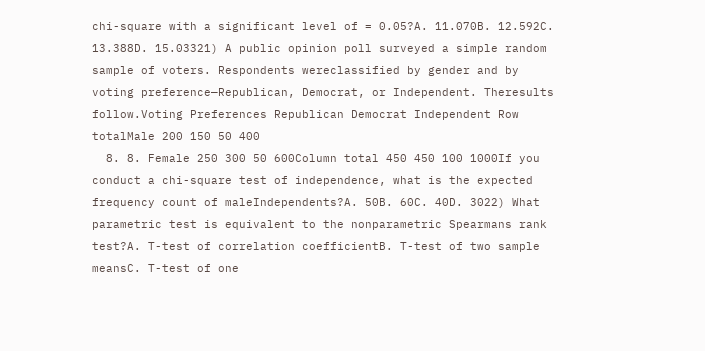chi-square with a significant level of = 0.05?A. 11.070B. 12.592C. 13.388D. 15.03321) A public opinion poll surveyed a simple random sample of voters. Respondents wereclassified by gender and by voting preference—Republican, Democrat, or Independent. Theresults follow.Voting Preferences Republican Democrat Independent Row totalMale 200 150 50 400
  8. 8. Female 250 300 50 600Column total 450 450 100 1000If you conduct a chi-square test of independence, what is the expected frequency count of maleIndependents?A. 50B. 60C. 40D. 3022) What parametric test is equivalent to the nonparametric Spearmans rank test?A. T-test of correlation coefficientB. T-test of two sample meansC. T-test of one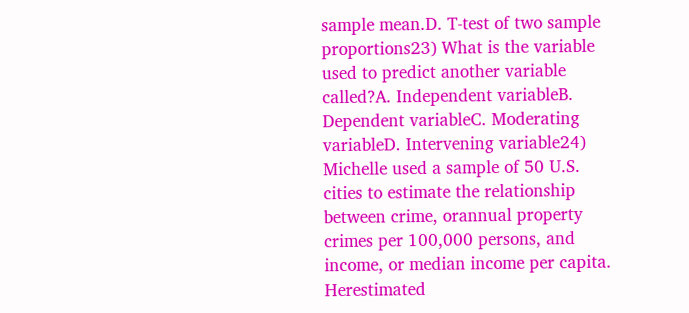sample mean.D. T-test of two sample proportions23) What is the variable used to predict another variable called?A. Independent variableB. Dependent variableC. Moderating variableD. Intervening variable24) Michelle used a sample of 50 U.S. cities to estimate the relationship between crime, orannual property crimes per 100,000 persons, and income, or median income per capita. Herestimated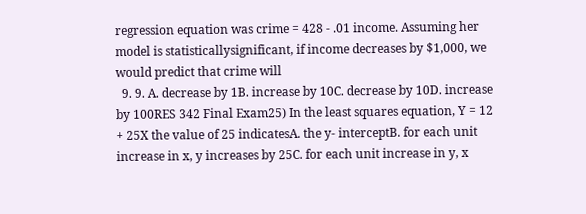regression equation was crime = 428 - .01 income. Assuming her model is statisticallysignificant, if income decreases by $1,000, we would predict that crime will
  9. 9. A. decrease by 1B. increase by 10C. decrease by 10D. increase by 100RES 342 Final Exam25) In the least squares equation, Y = 12 + 25X the value of 25 indicatesA. the y- interceptB. for each unit increase in x, y increases by 25C. for each unit increase in y, x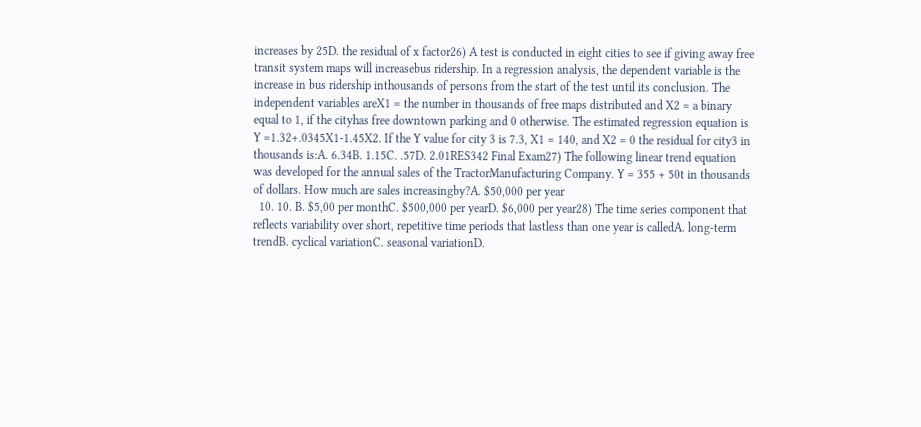increases by 25D. the residual of x factor26) A test is conducted in eight cities to see if giving away free transit system maps will increasebus ridership. In a regression analysis, the dependent variable is the increase in bus ridership inthousands of persons from the start of the test until its conclusion. The independent variables areX1 = the number in thousands of free maps distributed and X2 = a binary equal to 1, if the cityhas free downtown parking and 0 otherwise. The estimated regression equation is Y =1.32+.0345X1-1.45X2. If the Y value for city 3 is 7.3, X1 = 140, and X2 = 0 the residual for city3 in thousands is:A. 6.34B. 1.15C. .57D. 2.01RES342 Final Exam27) The following linear trend equation was developed for the annual sales of the TractorManufacturing Company. Y = 355 + 50t in thousands of dollars. How much are sales increasingby?A. $50,000 per year
  10. 10. B. $5,00 per monthC. $500,000 per yearD. $6,000 per year28) The time series component that reflects variability over short, repetitive time periods that lastless than one year is calledA. long-term trendB. cyclical variationC. seasonal variationD.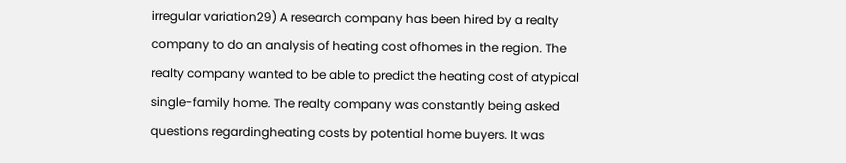irregular variation29) A research company has been hired by a realty company to do an analysis of heating cost ofhomes in the region. The realty company wanted to be able to predict the heating cost of atypical single-family home. The realty company was constantly being asked questions regardingheating costs by potential home buyers. It was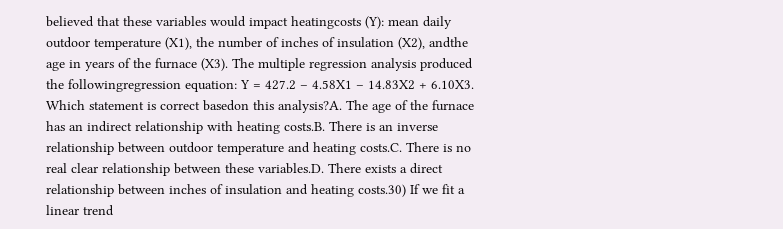believed that these variables would impact heatingcosts (Y): mean daily outdoor temperature (X1), the number of inches of insulation (X2), andthe age in years of the furnace (X3). The multiple regression analysis produced the followingregression equation: Y = 427.2 – 4.58X1 – 14.83X2 + 6.10X3. Which statement is correct basedon this analysis?A. The age of the furnace has an indirect relationship with heating costs.B. There is an inverse relationship between outdoor temperature and heating costs.C. There is no real clear relationship between these variables.D. There exists a direct relationship between inches of insulation and heating costs.30) If we fit a linear trend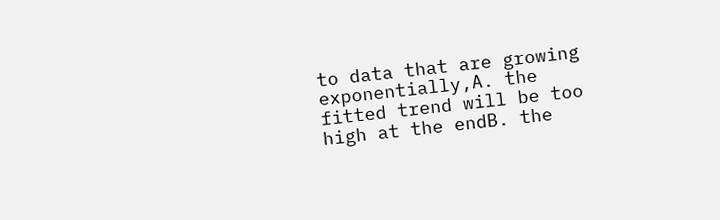to data that are growing exponentially,A. the fitted trend will be too high at the endB. the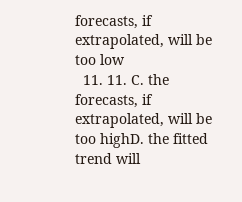forecasts, if extrapolated, will be too low
  11. 11. C. the forecasts, if extrapolated, will be too highD. the fitted trend will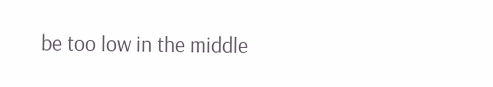be too low in the middle